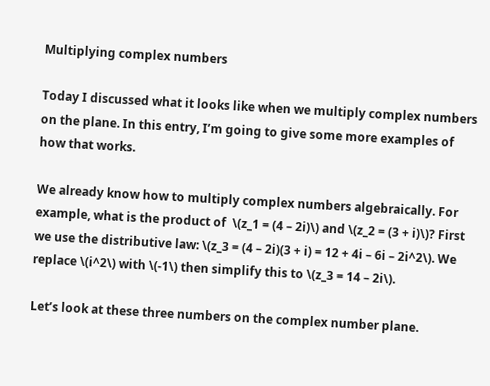Multiplying complex numbers

Today I discussed what it looks like when we multiply complex numbers on the plane. In this entry, I’m going to give some more examples of how that works.

We already know how to multiply complex numbers algebraically. For example, what is the product of  \(z_1 = (4 – 2i)\) and \(z_2 = (3 + i)\)? First we use the distributive law: \(z_3 = (4 – 2i)(3 + i) = 12 + 4i – 6i – 2i^2\). We replace \(i^2\) with \(-1\) then simplify this to \(z_3 = 14 – 2i\).

Let’s look at these three numbers on the complex number plane.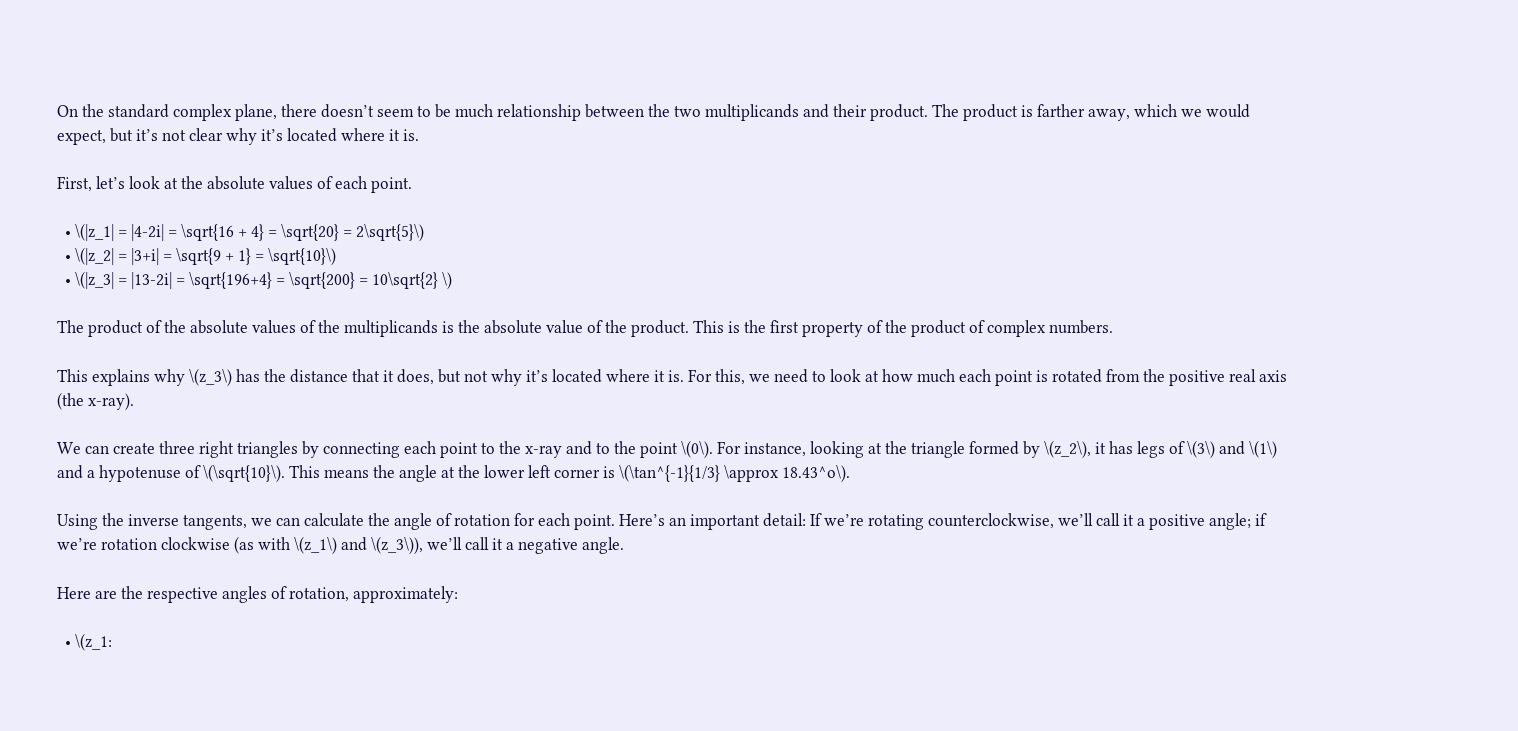On the standard complex plane, there doesn’t seem to be much relationship between the two multiplicands and their product. The product is farther away, which we would expect, but it’s not clear why it’s located where it is.

First, let’s look at the absolute values of each point.

  • \(|z_1| = |4-2i| = \sqrt{16 + 4} = \sqrt{20} = 2\sqrt{5}\)
  • \(|z_2| = |3+i| = \sqrt{9 + 1} = \sqrt{10}\)
  • \(|z_3| = |13-2i| = \sqrt{196+4} = \sqrt{200} = 10\sqrt{2} \)

The product of the absolute values of the multiplicands is the absolute value of the product. This is the first property of the product of complex numbers.

This explains why \(z_3\) has the distance that it does, but not why it’s located where it is. For this, we need to look at how much each point is rotated from the positive real axis (the x-ray).

We can create three right triangles by connecting each point to the x-ray and to the point \(0\). For instance, looking at the triangle formed by \(z_2\), it has legs of \(3\) and \(1\) and a hypotenuse of \(\sqrt{10}\). This means the angle at the lower left corner is \(\tan^{-1}{1/3} \approx 18.43^o\).

Using the inverse tangents, we can calculate the angle of rotation for each point. Here’s an important detail: If we’re rotating counterclockwise, we’ll call it a positive angle; if we’re rotation clockwise (as with \(z_1\) and \(z_3\)), we’ll call it a negative angle.

Here are the respective angles of rotation, approximately:

  • \(z_1: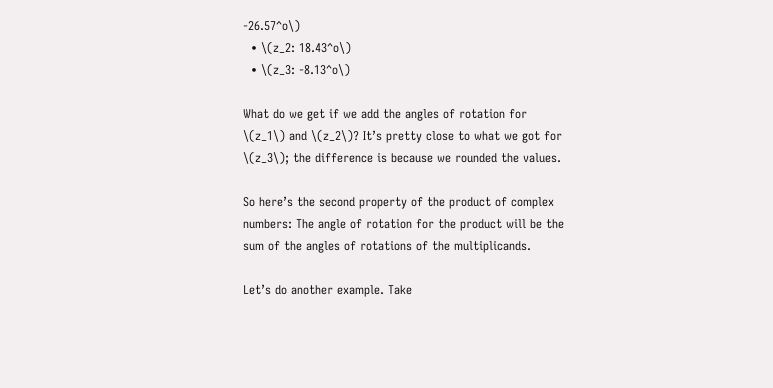-26.57^o\)
  • \(z_2: 18.43^o\)
  • \(z_3: -8.13^o\)

What do we get if we add the angles of rotation for \(z_1\) and \(z_2\)? It’s pretty close to what we got for \(z_3\); the difference is because we rounded the values.

So here’s the second property of the product of complex numbers: The angle of rotation for the product will be the sum of the angles of rotations of the multiplicands.

Let’s do another example. Take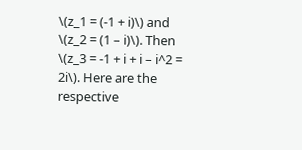\(z_1 = (-1 + i)\) and \(z_2 = (1 – i)\). Then \(z_3 = -1 + i + i – i^2 = 2i\). Here are the respective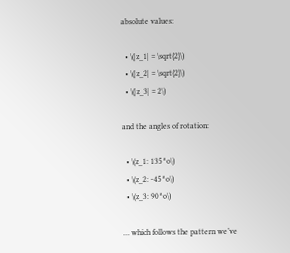absolute values:

  • \(|z_1| = \sqrt{2}\)
  • \(|z_2| = \sqrt{2}\)
  • \(|z_3| = 2\)

and the angles of rotation:

  • \(z_1: 135^o\)
  • \(z_2: -45^o\)
  • \(z_3: 90^o\)

… which follows the pattern we’ve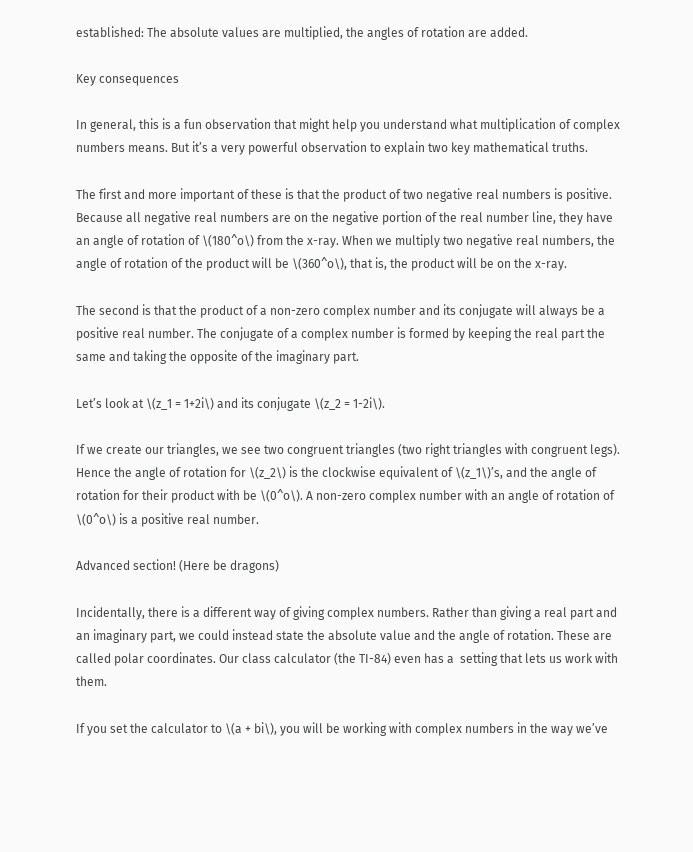established: The absolute values are multiplied, the angles of rotation are added.

Key consequences

In general, this is a fun observation that might help you understand what multiplication of complex numbers means. But it’s a very powerful observation to explain two key mathematical truths.

The first and more important of these is that the product of two negative real numbers is positive. Because all negative real numbers are on the negative portion of the real number line, they have an angle of rotation of \(180^o\) from the x-ray. When we multiply two negative real numbers, the angle of rotation of the product will be \(360^o\), that is, the product will be on the x-ray.

The second is that the product of a non-zero complex number and its conjugate will always be a positive real number. The conjugate of a complex number is formed by keeping the real part the same and taking the opposite of the imaginary part.

Let’s look at \(z_1 = 1+2i\) and its conjugate \(z_2 = 1-2i\).

If we create our triangles, we see two congruent triangles (two right triangles with congruent legs). Hence the angle of rotation for \(z_2\) is the clockwise equivalent of \(z_1\)’s, and the angle of rotation for their product with be \(0^o\). A non-zero complex number with an angle of rotation of \(0^o\) is a positive real number.

Advanced section! (Here be dragons)

Incidentally, there is a different way of giving complex numbers. Rather than giving a real part and an imaginary part, we could instead state the absolute value and the angle of rotation. These are called polar coordinates. Our class calculator (the TI-84) even has a  setting that lets us work with them.

If you set the calculator to \(a + bi\), you will be working with complex numbers in the way we’ve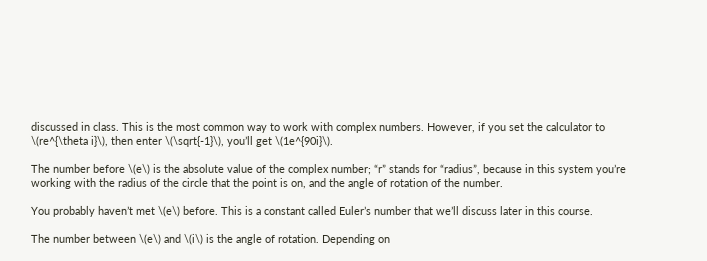discussed in class. This is the most common way to work with complex numbers. However, if you set the calculator to \(re^{\theta i}\), then enter \(\sqrt{-1}\), you’ll get \(1e^{90i}\).

The number before \(e\) is the absolute value of the complex number; “r” stands for “radius”, because in this system you’re working with the radius of the circle that the point is on, and the angle of rotation of the number.

You probably haven’t met \(e\) before. This is a constant called Euler’s number that we’ll discuss later in this course.

The number between \(e\) and \(i\) is the angle of rotation. Depending on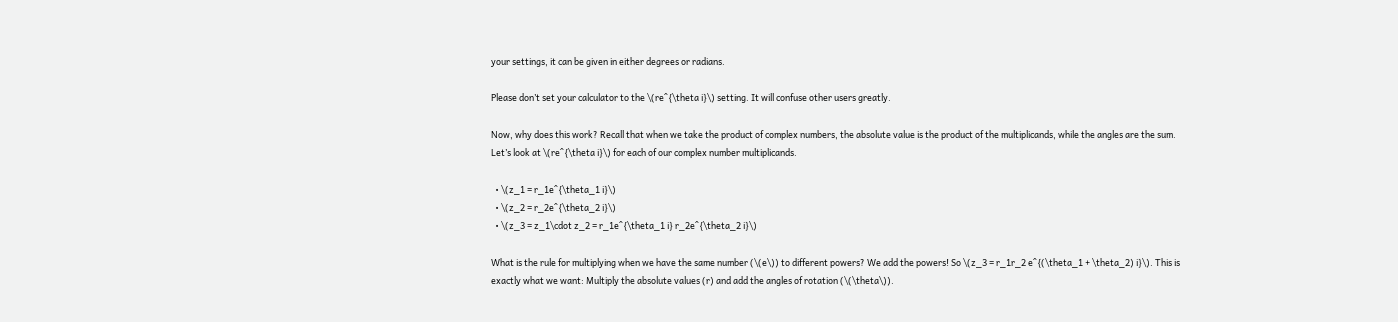your settings, it can be given in either degrees or radians.

Please don’t set your calculator to the \(re^{\theta i}\) setting. It will confuse other users greatly.

Now, why does this work? Recall that when we take the product of complex numbers, the absolute value is the product of the multiplicands, while the angles are the sum. Let’s look at \(re^{\theta i}\) for each of our complex number multiplicands.

  • \(z_1 = r_1e^{\theta_1 i}\)
  • \(z_2 = r_2e^{\theta_2 i}\)
  • \(z_3 = z_1\cdot z_2 = r_1e^{\theta_1 i} r_2e^{\theta_2 i}\)

What is the rule for multiplying when we have the same number (\(e\)) to different powers? We add the powers! So \(z_3 = r_1r_2 e^{(\theta_1 + \theta_2) i}\). This is exactly what we want: Multiply the absolute values (r) and add the angles of rotation (\(\theta\)).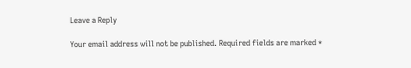Leave a Reply

Your email address will not be published. Required fields are marked *